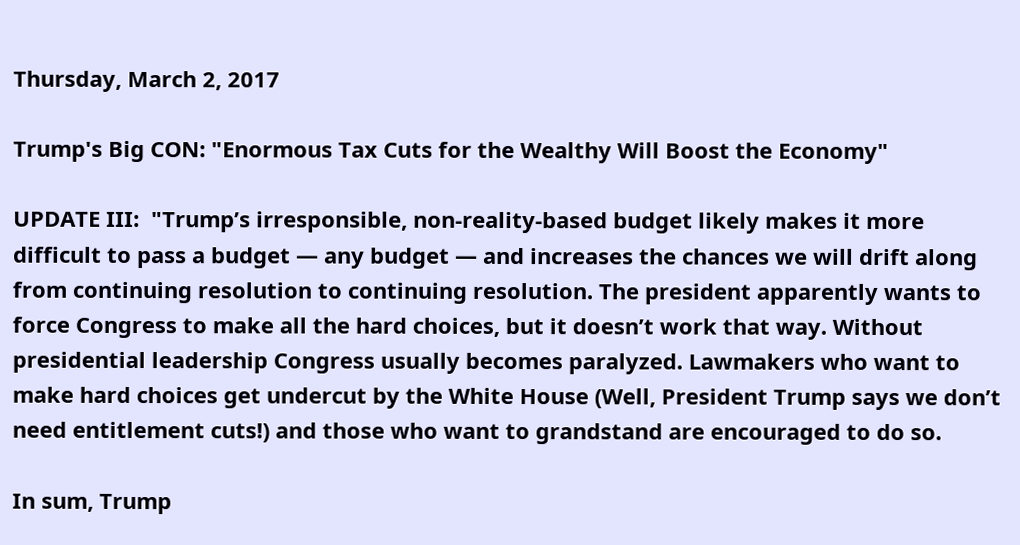Thursday, March 2, 2017

Trump's Big CON: "Enormous Tax Cuts for the Wealthy Will Boost the Economy"

UPDATE III:  "Trump’s irresponsible, non-reality-based budget likely makes it more difficult to pass a budget — any budget — and increases the chances we will drift along from continuing resolution to continuing resolution. The president apparently wants to force Congress to make all the hard choices, but it doesn’t work that way. Without presidential leadership Congress usually becomes paralyzed. Lawmakers who want to make hard choices get undercut by the White House (Well, President Trump says we don’t need entitlement cuts!) and those who want to grandstand are encouraged to do so.

In sum, Trump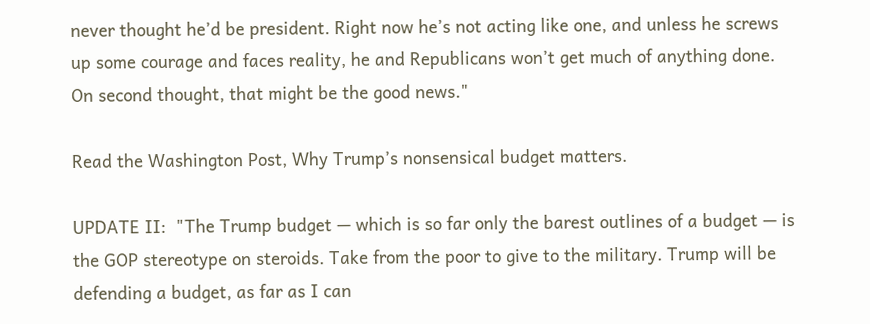never thought he’d be president. Right now he’s not acting like one, and unless he screws up some courage and faces reality, he and Republicans won’t get much of anything done. On second thought, that might be the good news."

Read the Washington Post, Why Trump’s nonsensical budget matters.

UPDATE II:  "The Trump budget — which is so far only the barest outlines of a budget — is the GOP stereotype on steroids. Take from the poor to give to the military. Trump will be defending a budget, as far as I can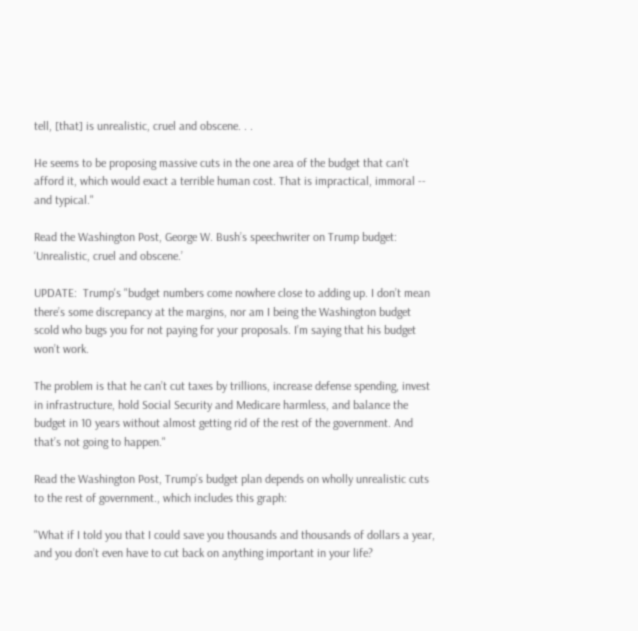tell, [that] is unrealistic, cruel and obscene. . .

He seems to be proposing massive cuts in the one area of the budget that can't afford it, which would exact a terrible human cost. That is impractical, immoral -- and typical."

Read the Washington Post, George W. Bush’s speechwriter on Trump budget: ‘Unrealistic, cruel and obscene.’

UPDATE:  Trump's "budget numbers come nowhere close to adding up. I don’t mean there’s some discrepancy at the margins, nor am I being the Washington budget scold who bugs you for not paying for your proposals. I’m saying that his budget won’t work.

The problem is that he can’t cut taxes by trillions, increase defense spending, invest in infrastructure, hold Social Security and Medicare harmless, and balance the budget in 10 years without almost getting rid of the rest of the government. And that’s not going to happen."

Read the Washington Post, Trump’s budget plan depends on wholly unrealistic cuts to the rest of government., which includes this graph:

"What if I told you that I could save you thousands and thousands of dollars a year, and you don’t even have to cut back on anything important in your life?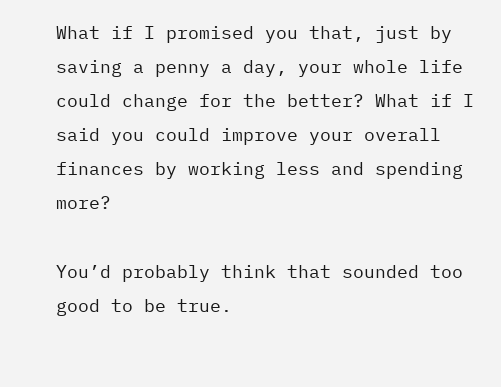What if I promised you that, just by saving a penny a day, your whole life could change for the better? What if I said you could improve your overall finances by working less and spending more?

You’d probably think that sounded too good to be true.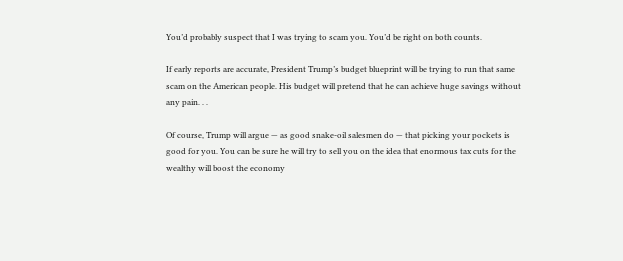You’d probably suspect that I was trying to scam you. You’d be right on both counts.

If early reports are accurate, President Trump’s budget blueprint will be trying to run that same scam on the American people. His budget will pretend that he can achieve huge savings without any pain. . .

Of course, Trump will argue — as good snake-oil salesmen do — that picking your pockets is good for you. You can be sure he will try to sell you on the idea that enormous tax cuts for the wealthy will boost the economy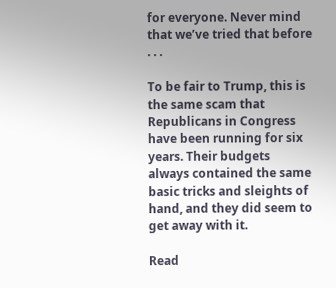for everyone. Never mind that we’ve tried that before . . .

To be fair to Trump, this is the same scam that Republicans in Congress have been running for six years. Their budgets always contained the same basic tricks and sleights of hand, and they did seem to get away with it.

Read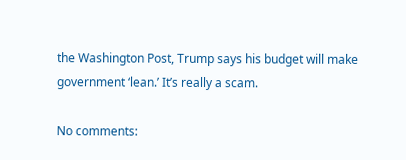the Washington Post, Trump says his budget will make government ‘lean.’ It’s really a scam.

No comments: